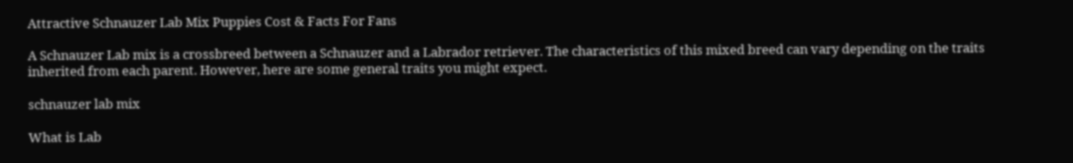Attractive Schnauzer Lab Mix Puppies Cost & Facts For Fans

A Schnauzer Lab mix is a crossbreed between a Schnauzer and a Labrador retriever. The characteristics of this mixed breed can vary depending on the traits inherited from each parent. However, here are some general traits you might expect.

schnauzer lab mix

What is Lab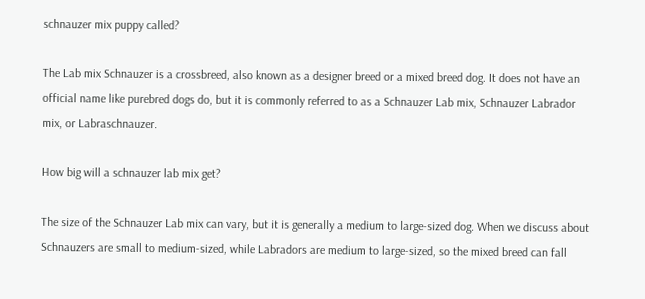schnauzer mix puppy called?

The Lab mix Schnauzer is a crossbreed, also known as a designer breed or a mixed breed dog. It does not have an official name like purebred dogs do, but it is commonly referred to as a Schnauzer Lab mix, Schnauzer Labrador mix, or Labraschnauzer.

How big will a schnauzer lab mix get?

The size of the Schnauzer Lab mix can vary, but it is generally a medium to large-sized dog. When we discuss about Schnauzers are small to medium-sized, while Labradors are medium to large-sized, so the mixed breed can fall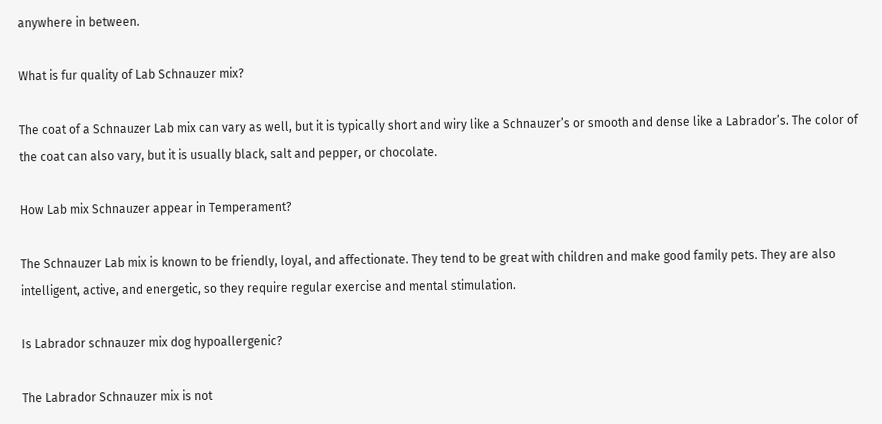anywhere in between.

What is fur quality of Lab Schnauzer mix?

The coat of a Schnauzer Lab mix can vary as well, but it is typically short and wiry like a Schnauzer’s or smooth and dense like a Labrador’s. The color of the coat can also vary, but it is usually black, salt and pepper, or chocolate.

How Lab mix Schnauzer appear in Temperament?

The Schnauzer Lab mix is known to be friendly, loyal, and affectionate. They tend to be great with children and make good family pets. They are also intelligent, active, and energetic, so they require regular exercise and mental stimulation.

Is Labrador schnauzer mix dog hypoallergenic?

The Labrador Schnauzer mix is not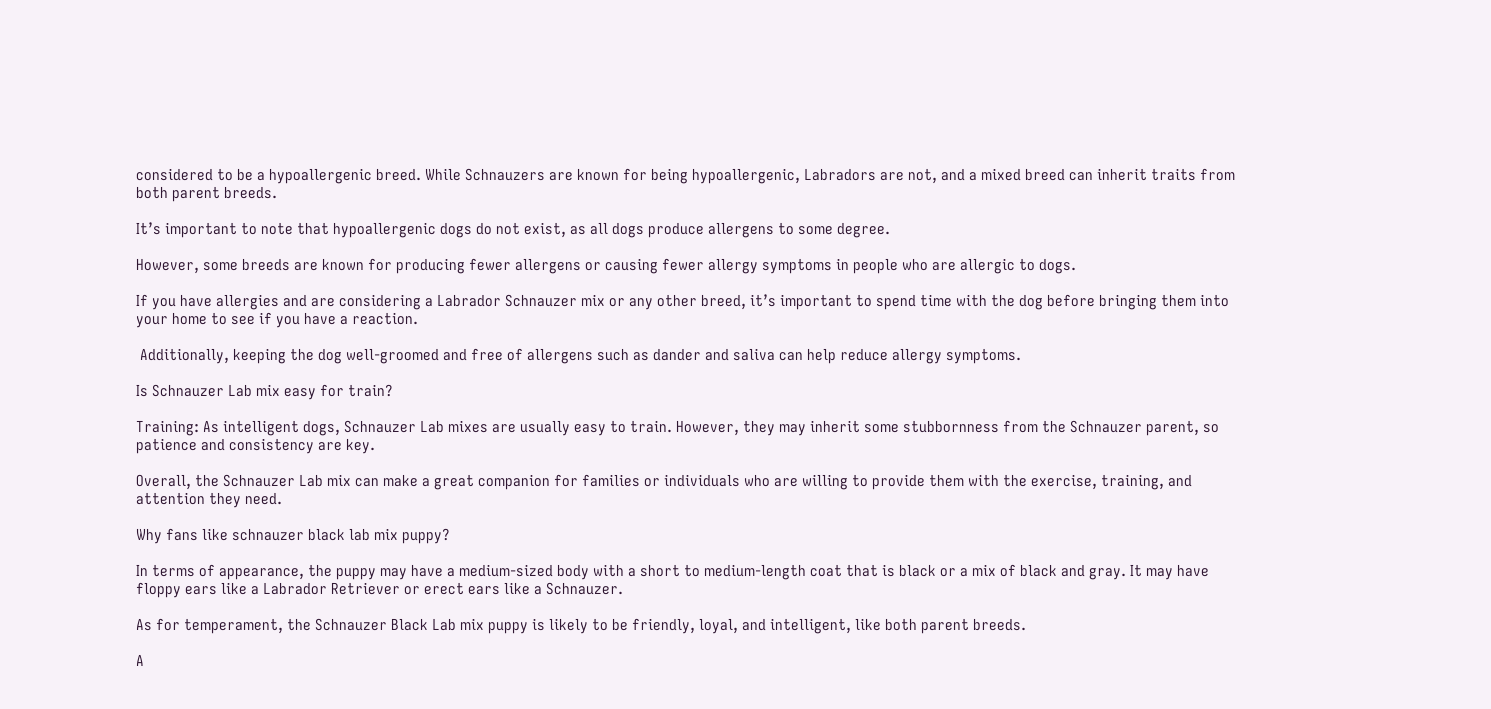considered to be a hypoallergenic breed. While Schnauzers are known for being hypoallergenic, Labradors are not, and a mixed breed can inherit traits from both parent breeds.

It’s important to note that hypoallergenic dogs do not exist, as all dogs produce allergens to some degree.

However, some breeds are known for producing fewer allergens or causing fewer allergy symptoms in people who are allergic to dogs.

If you have allergies and are considering a Labrador Schnauzer mix or any other breed, it’s important to spend time with the dog before bringing them into your home to see if you have a reaction.

 Additionally, keeping the dog well-groomed and free of allergens such as dander and saliva can help reduce allergy symptoms.

Is Schnauzer Lab mix easy for train?

Training: As intelligent dogs, Schnauzer Lab mixes are usually easy to train. However, they may inherit some stubbornness from the Schnauzer parent, so patience and consistency are key.

Overall, the Schnauzer Lab mix can make a great companion for families or individuals who are willing to provide them with the exercise, training, and attention they need.

Why fans like schnauzer black lab mix puppy?

In terms of appearance, the puppy may have a medium-sized body with a short to medium-length coat that is black or a mix of black and gray. It may have floppy ears like a Labrador Retriever or erect ears like a Schnauzer.

As for temperament, the Schnauzer Black Lab mix puppy is likely to be friendly, loyal, and intelligent, like both parent breeds.

A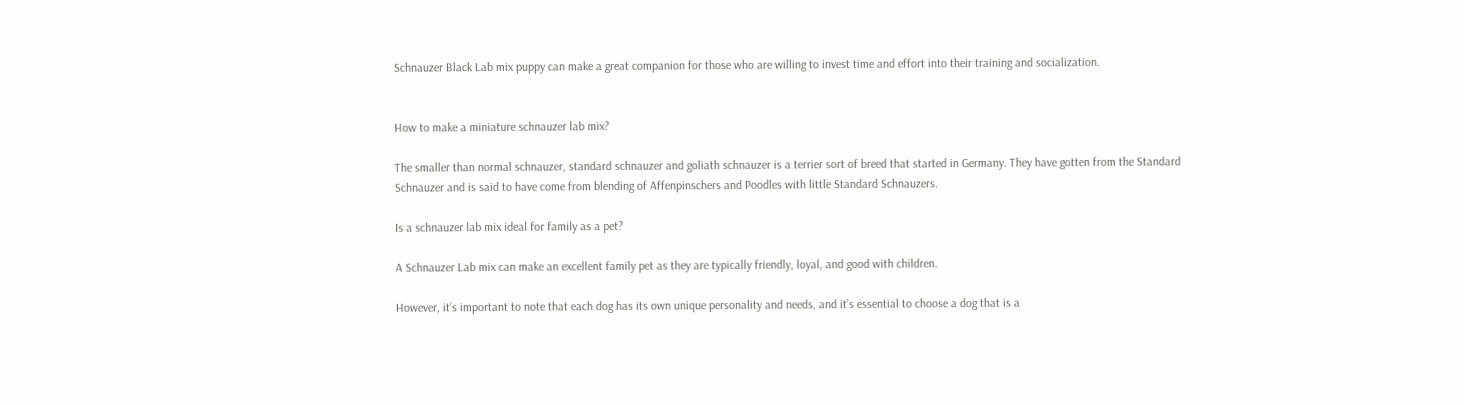Schnauzer Black Lab mix puppy can make a great companion for those who are willing to invest time and effort into their training and socialization.


How to make a miniature schnauzer lab mix?

The smaller than normal schnauzer, standard schnauzer and goliath schnauzer is a terrier sort of breed that started in Germany. They have gotten from the Standard Schnauzer and is said to have come from blending of Affenpinschers and Poodles with little Standard Schnauzers.

Is a schnauzer lab mix ideal for family as a pet?

A Schnauzer Lab mix can make an excellent family pet as they are typically friendly, loyal, and good with children.

However, it’s important to note that each dog has its own unique personality and needs, and it’s essential to choose a dog that is a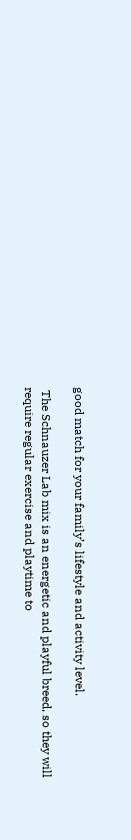good match for your family’s lifestyle and activity level.

 The Schnauzer Lab mix is an energetic and playful breed, so they will require regular exercise and playtime to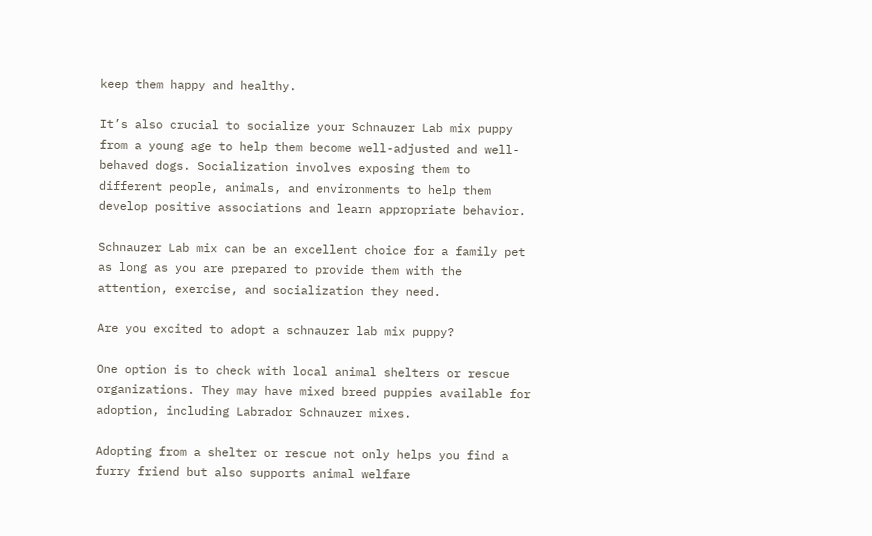keep them happy and healthy.

It’s also crucial to socialize your Schnauzer Lab mix puppy from a young age to help them become well-adjusted and well-behaved dogs. Socialization involves exposing them to different people, animals, and environments to help them develop positive associations and learn appropriate behavior.

Schnauzer Lab mix can be an excellent choice for a family pet as long as you are prepared to provide them with the attention, exercise, and socialization they need.

Are you excited to adopt a schnauzer lab mix puppy?

One option is to check with local animal shelters or rescue organizations. They may have mixed breed puppies available for adoption, including Labrador Schnauzer mixes.

Adopting from a shelter or rescue not only helps you find a furry friend but also supports animal welfare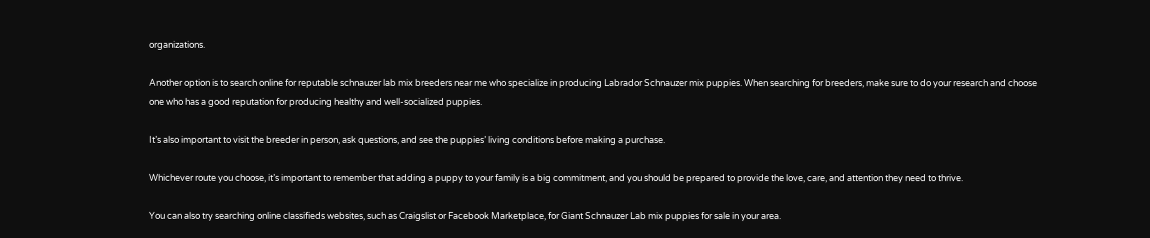organizations.

Another option is to search online for reputable schnauzer lab mix breeders near me who specialize in producing Labrador Schnauzer mix puppies. When searching for breeders, make sure to do your research and choose one who has a good reputation for producing healthy and well-socialized puppies.

It’s also important to visit the breeder in person, ask questions, and see the puppies’ living conditions before making a purchase.

Whichever route you choose, it’s important to remember that adding a puppy to your family is a big commitment, and you should be prepared to provide the love, care, and attention they need to thrive.

You can also try searching online classifieds websites, such as Craigslist or Facebook Marketplace, for Giant Schnauzer Lab mix puppies for sale in your area.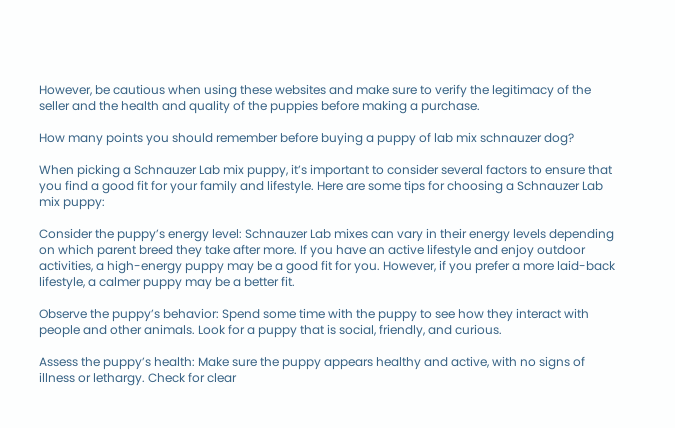However, be cautious when using these websites and make sure to verify the legitimacy of the seller and the health and quality of the puppies before making a purchase.

How many points you should remember before buying a puppy of lab mix schnauzer dog?

When picking a Schnauzer Lab mix puppy, it’s important to consider several factors to ensure that you find a good fit for your family and lifestyle. Here are some tips for choosing a Schnauzer Lab mix puppy:

Consider the puppy’s energy level: Schnauzer Lab mixes can vary in their energy levels depending on which parent breed they take after more. If you have an active lifestyle and enjoy outdoor activities, a high-energy puppy may be a good fit for you. However, if you prefer a more laid-back lifestyle, a calmer puppy may be a better fit.

Observe the puppy’s behavior: Spend some time with the puppy to see how they interact with people and other animals. Look for a puppy that is social, friendly, and curious.

Assess the puppy’s health: Make sure the puppy appears healthy and active, with no signs of illness or lethargy. Check for clear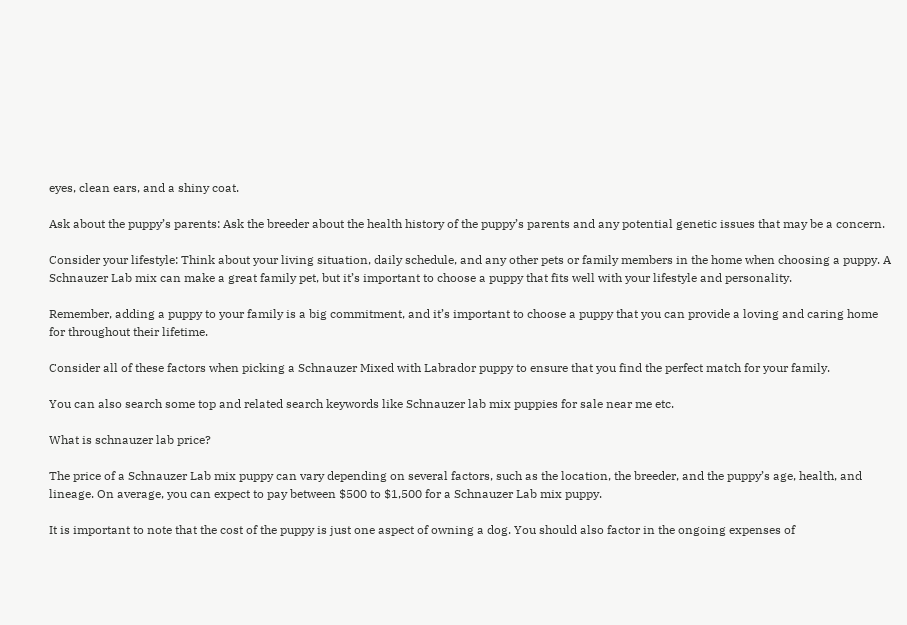eyes, clean ears, and a shiny coat.

Ask about the puppy’s parents: Ask the breeder about the health history of the puppy’s parents and any potential genetic issues that may be a concern.

Consider your lifestyle: Think about your living situation, daily schedule, and any other pets or family members in the home when choosing a puppy. A Schnauzer Lab mix can make a great family pet, but it’s important to choose a puppy that fits well with your lifestyle and personality.

Remember, adding a puppy to your family is a big commitment, and it’s important to choose a puppy that you can provide a loving and caring home for throughout their lifetime.

Consider all of these factors when picking a Schnauzer Mixed with Labrador puppy to ensure that you find the perfect match for your family.

You can also search some top and related search keywords like Schnauzer lab mix puppies for sale near me etc.

What is schnauzer lab price?

The price of a Schnauzer Lab mix puppy can vary depending on several factors, such as the location, the breeder, and the puppy’s age, health, and lineage. On average, you can expect to pay between $500 to $1,500 for a Schnauzer Lab mix puppy.

It is important to note that the cost of the puppy is just one aspect of owning a dog. You should also factor in the ongoing expenses of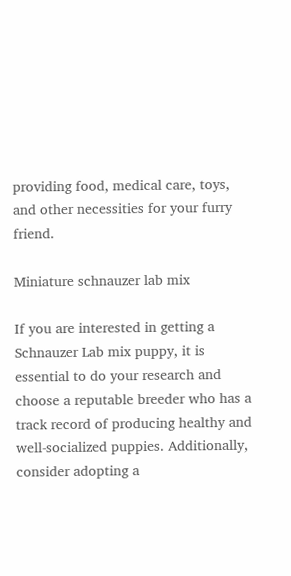providing food, medical care, toys, and other necessities for your furry friend.

Miniature schnauzer lab mix

If you are interested in getting a Schnauzer Lab mix puppy, it is essential to do your research and choose a reputable breeder who has a track record of producing healthy and well-socialized puppies. Additionally, consider adopting a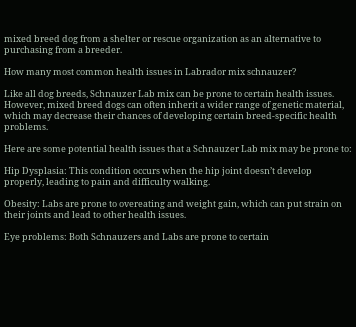mixed breed dog from a shelter or rescue organization as an alternative to purchasing from a breeder.

How many most common health issues in Labrador mix schnauzer?

Like all dog breeds, Schnauzer Lab mix can be prone to certain health issues. However, mixed breed dogs can often inherit a wider range of genetic material, which may decrease their chances of developing certain breed-specific health problems.

Here are some potential health issues that a Schnauzer Lab mix may be prone to:

Hip Dysplasia: This condition occurs when the hip joint doesn’t develop properly, leading to pain and difficulty walking.

Obesity: Labs are prone to overeating and weight gain, which can put strain on their joints and lead to other health issues.

Eye problems: Both Schnauzers and Labs are prone to certain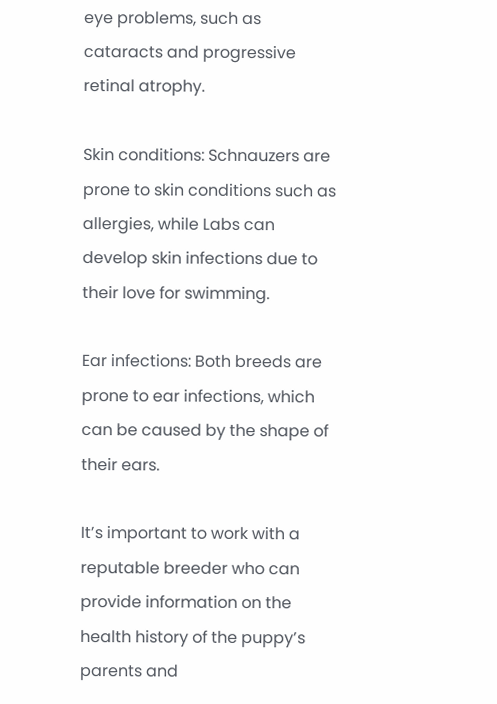eye problems, such as cataracts and progressive retinal atrophy.

Skin conditions: Schnauzers are prone to skin conditions such as allergies, while Labs can develop skin infections due to their love for swimming.

Ear infections: Both breeds are prone to ear infections, which can be caused by the shape of their ears.

It’s important to work with a reputable breeder who can provide information on the health history of the puppy’s parents and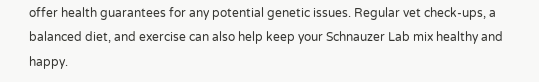offer health guarantees for any potential genetic issues. Regular vet check-ups, a balanced diet, and exercise can also help keep your Schnauzer Lab mix healthy and happy.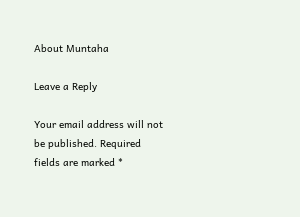About Muntaha

Leave a Reply

Your email address will not be published. Required fields are marked *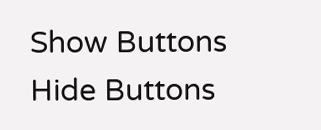Show Buttons
Hide Buttons